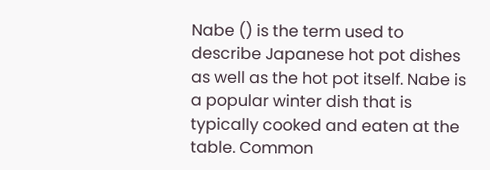Nabe () is the term used to describe Japanese hot pot dishes as well as the hot pot itself. Nabe is a popular winter dish that is typically cooked and eaten at the table. Common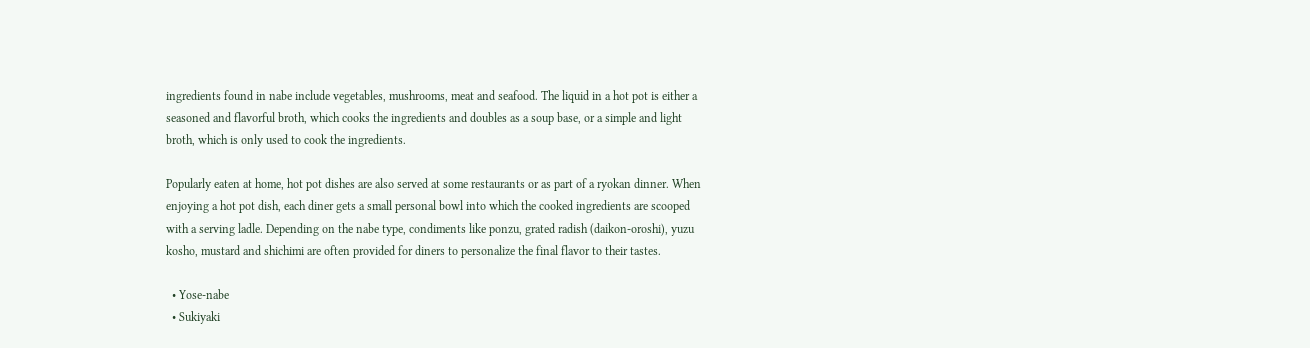ingredients found in nabe include vegetables, mushrooms, meat and seafood. The liquid in a hot pot is either a seasoned and flavorful broth, which cooks the ingredients and doubles as a soup base, or a simple and light broth, which is only used to cook the ingredients.

Popularly eaten at home, hot pot dishes are also served at some restaurants or as part of a ryokan dinner. When enjoying a hot pot dish, each diner gets a small personal bowl into which the cooked ingredients are scooped with a serving ladle. Depending on the nabe type, condiments like ponzu, grated radish (daikon-oroshi), yuzu kosho, mustard and shichimi are often provided for diners to personalize the final flavor to their tastes.

  • Yose-nabe
  • Sukiyaki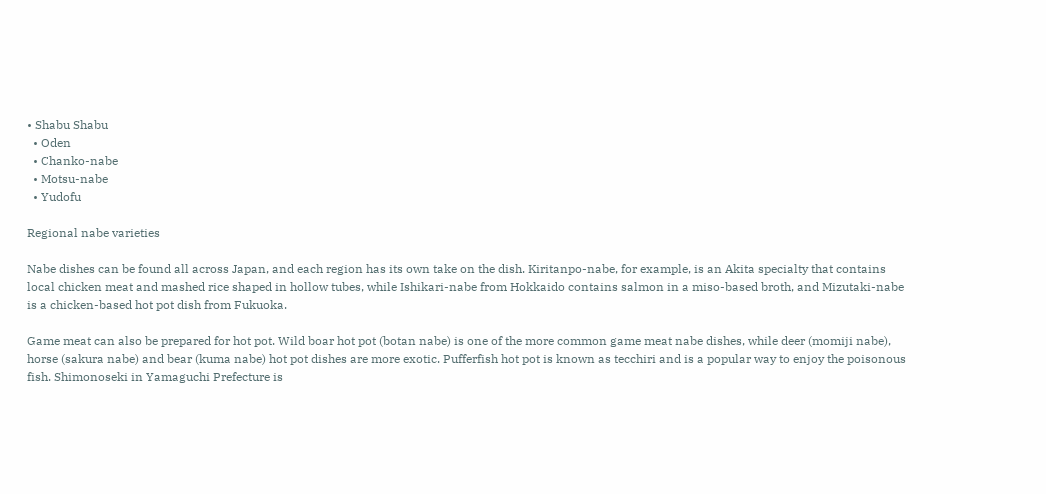• Shabu Shabu
  • Oden
  • Chanko-nabe
  • Motsu-nabe
  • Yudofu

Regional nabe varieties

Nabe dishes can be found all across Japan, and each region has its own take on the dish. Kiritanpo-nabe, for example, is an Akita specialty that contains local chicken meat and mashed rice shaped in hollow tubes, while Ishikari-nabe from Hokkaido contains salmon in a miso-based broth, and Mizutaki-nabe is a chicken-based hot pot dish from Fukuoka.

Game meat can also be prepared for hot pot. Wild boar hot pot (botan nabe) is one of the more common game meat nabe dishes, while deer (momiji nabe), horse (sakura nabe) and bear (kuma nabe) hot pot dishes are more exotic. Pufferfish hot pot is known as tecchiri and is a popular way to enjoy the poisonous fish. Shimonoseki in Yamaguchi Prefecture is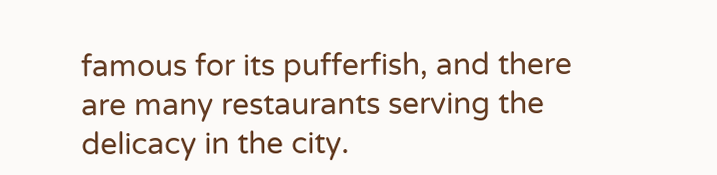famous for its pufferfish, and there are many restaurants serving the delicacy in the city.